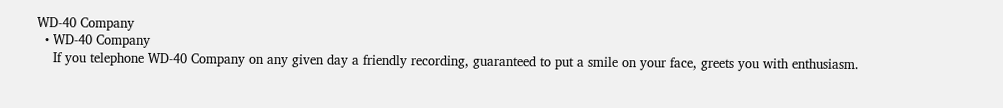WD-40 Company
  • WD-40 Company
    If you telephone WD-40 Company on any given day a friendly recording, guaranteed to put a smile on your face, greets you with enthusiasm.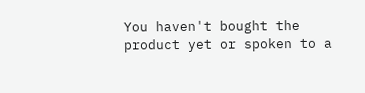You haven't bought the product yet or spoken to a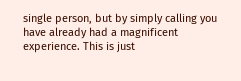single person, but by simply calling you have already had a magnificent experience. This is just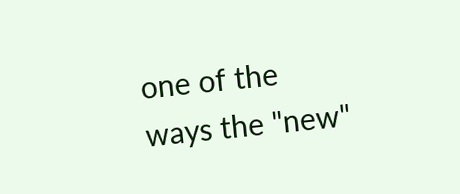one of the ways the "new"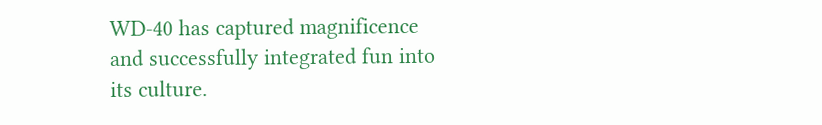WD-40 has captured magnificence and successfully integrated fun into its culture.